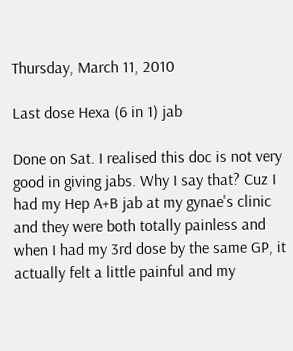Thursday, March 11, 2010

Last dose Hexa (6 in 1) jab

Done on Sat. I realised this doc is not very good in giving jabs. Why I say that? Cuz I had my Hep A+B jab at my gynae's clinic and they were both totally painless and when I had my 3rd dose by the same GP, it actually felt a little painful and my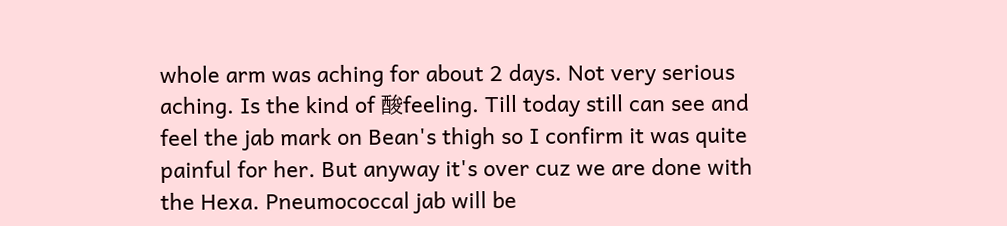whole arm was aching for about 2 days. Not very serious aching. Is the kind of 酸feeling. Till today still can see and feel the jab mark on Bean's thigh so I confirm it was quite painful for her. But anyway it's over cuz we are done with the Hexa. Pneumococcal jab will be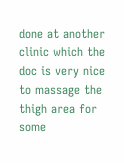done at another clinic which the doc is very nice to massage the thigh area for some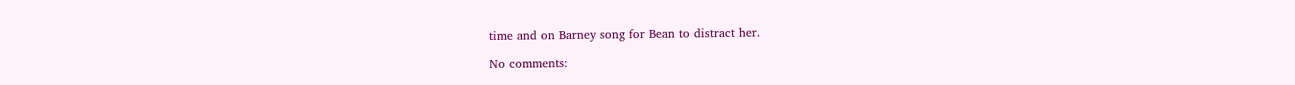time and on Barney song for Bean to distract her.

No comments: